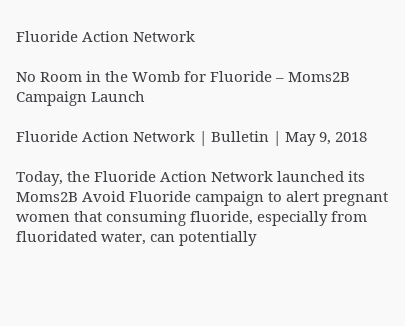Fluoride Action Network

No Room in the Womb for Fluoride – Moms2B Campaign Launch

Fluoride Action Network | Bulletin | May 9, 2018

Today, the Fluoride Action Network launched its Moms2B Avoid Fluoride campaign to alert pregnant women that consuming fluoride, especially from fluoridated water, can potentially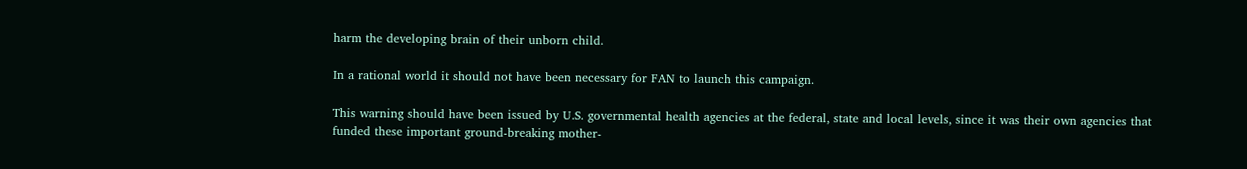harm the developing brain of their unborn child.

In a rational world it should not have been necessary for FAN to launch this campaign.

This warning should have been issued by U.S. governmental health agencies at the federal, state and local levels, since it was their own agencies that funded these important ground-breaking mother-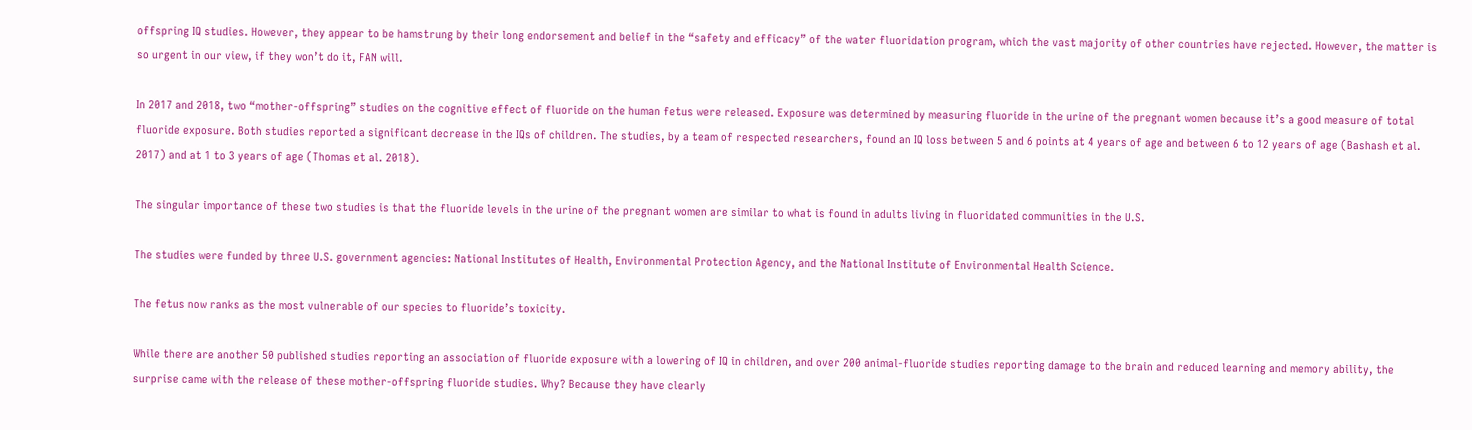offspring IQ studies. However, they appear to be hamstrung by their long endorsement and belief in the “safety and efficacy” of the water fluoridation program, which the vast majority of other countries have rejected. However, the matter is so urgent in our view, if they won’t do it, FAN will.

In 2017 and 2018, two “mother-offspring” studies on the cognitive effect of fluoride on the human fetus were released. Exposure was determined by measuring fluoride in the urine of the pregnant women because it’s a good measure of total fluoride exposure. Both studies reported a significant decrease in the IQs of children. The studies, by a team of respected researchers, found an IQ loss between 5 and 6 points at 4 years of age and between 6 to 12 years of age (Bashash et al. 2017) and at 1 to 3 years of age (Thomas et al. 2018).

The singular importance of these two studies is that the fluoride levels in the urine of the pregnant women are similar to what is found in adults living in fluoridated communities in the U.S.

The studies were funded by three U.S. government agencies: National Institutes of Health, Environmental Protection Agency, and the National Institute of Environmental Health Science.

The fetus now ranks as the most vulnerable of our species to fluoride’s toxicity.

While there are another 50 published studies reporting an association of fluoride exposure with a lowering of IQ in children, and over 200 animal-fluoride studies reporting damage to the brain and reduced learning and memory ability, the surprise came with the release of these mother-offspring fluoride studies. Why? Because they have clearly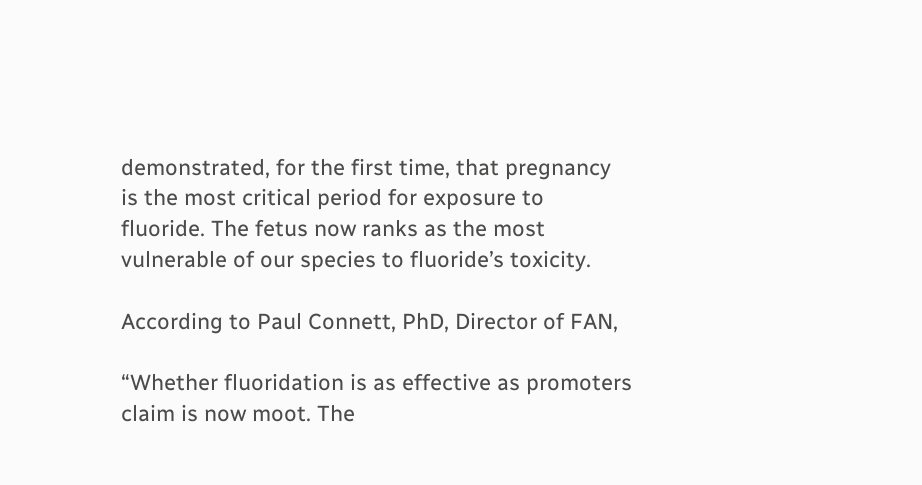demonstrated, for the first time, that pregnancy is the most critical period for exposure to fluoride. The fetus now ranks as the most vulnerable of our species to fluoride’s toxicity.

According to Paul Connett, PhD, Director of FAN,

“Whether fluoridation is as effective as promoters claim is now moot. The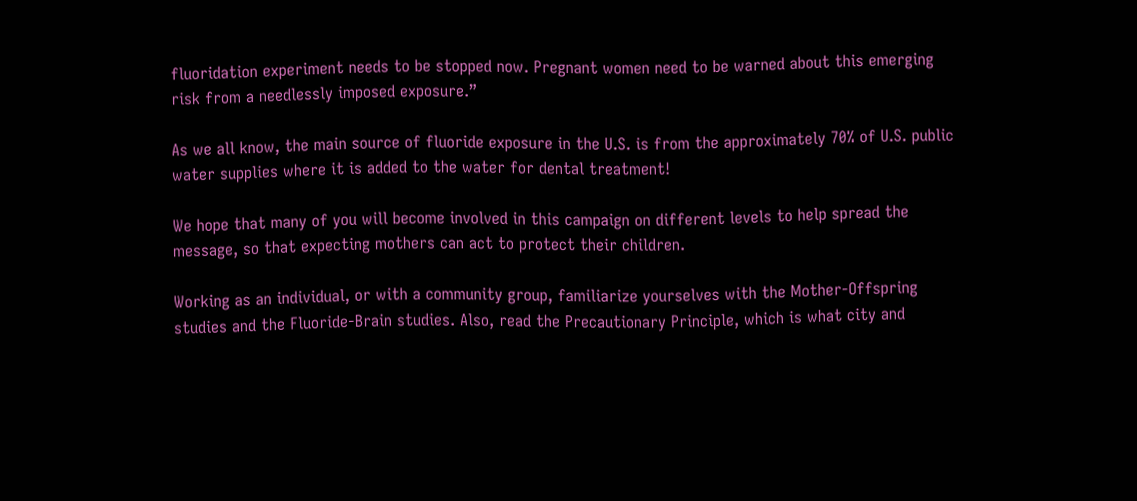fluoridation experiment needs to be stopped now. Pregnant women need to be warned about this emerging risk from a needlessly imposed exposure.”

As we all know, the main source of fluoride exposure in the U.S. is from the approximately 70% of U.S. public water supplies where it is added to the water for dental treatment!

We hope that many of you will become involved in this campaign on different levels to help spread the message, so that expecting mothers can act to protect their children.

Working as an individual, or with a community group, familiarize yourselves with the Mother-Offspring studies and the Fluoride-Brain studies. Also, read the Precautionary Principle, which is what city and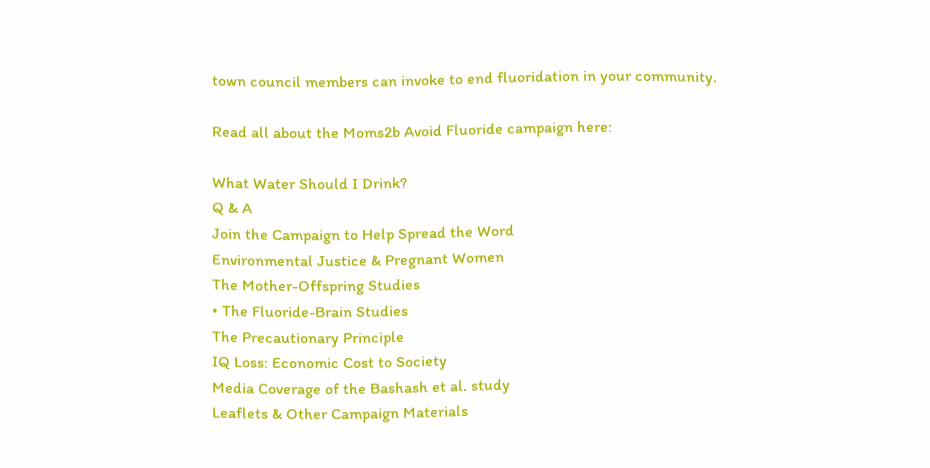town council members can invoke to end fluoridation in your community.

Read all about the Moms2b Avoid Fluoride campaign here:

What Water Should I Drink?
Q & A
Join the Campaign to Help Spread the Word
Environmental Justice & Pregnant Women
The Mother-Offspring Studies
• The Fluoride-Brain Studies
The Precautionary Principle
IQ Loss: Economic Cost to Society
Media Coverage of the Bashash et al. study
Leaflets & Other Campaign Materials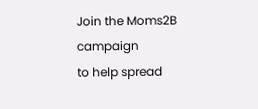Join the Moms2B campaign
to help spread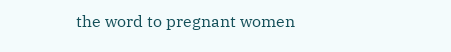the word to pregnant women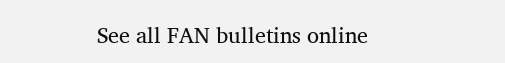See all FAN bulletins online